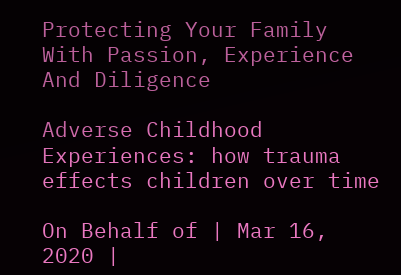Protecting Your Family With Passion, Experience And Diligence

Adverse Childhood Experiences: how trauma effects children over time

On Behalf of | Mar 16, 2020 |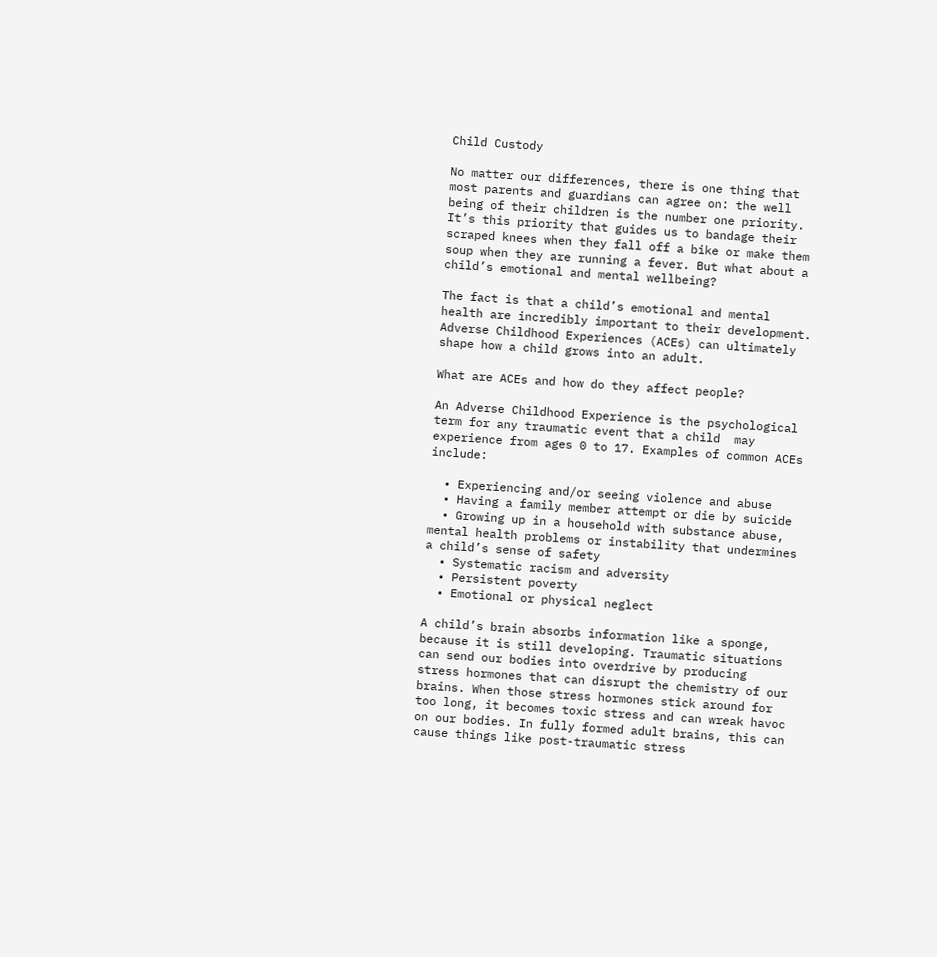Child Custody

No matter our differences, there is one thing that most parents and guardians can agree on: the well being of their children is the number one priority. It’s this priority that guides us to bandage their scraped knees when they fall off a bike or make them soup when they are running a fever. But what about a child’s emotional and mental wellbeing?

The fact is that a child’s emotional and mental health are incredibly important to their development. Adverse Childhood Experiences (ACEs) can ultimately shape how a child grows into an adult.

What are ACEs and how do they affect people?

An Adverse Childhood Experience is the psychological term for any traumatic event that a child  may experience from ages 0 to 17. Examples of common ACEs include:

  • Experiencing and/or seeing violence and abuse
  • Having a family member attempt or die by suicide
  • Growing up in a household with substance abuse, mental health problems or instability that undermines a child’s sense of safety
  • Systematic racism and adversity
  • Persistent poverty
  • Emotional or physical neglect

A child’s brain absorbs information like a sponge, because it is still developing. Traumatic situations can send our bodies into overdrive by producing stress hormones that can disrupt the chemistry of our brains. When those stress hormones stick around for too long, it becomes toxic stress and can wreak havoc on our bodies. In fully formed adult brains, this can cause things like post-traumatic stress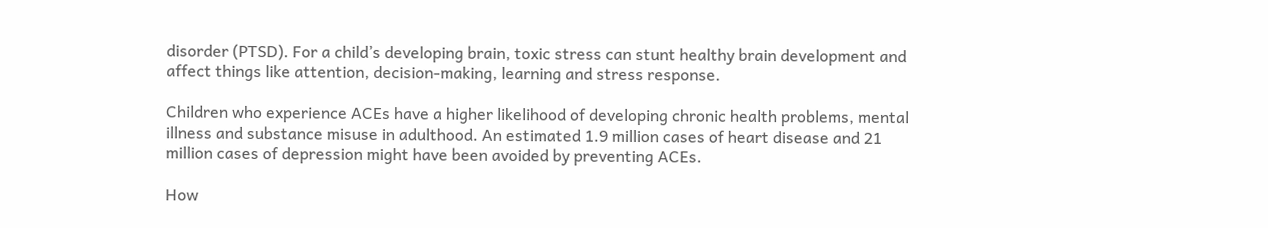disorder (PTSD). For a child’s developing brain, toxic stress can stunt healthy brain development and affect things like attention, decision-making, learning and stress response.

Children who experience ACEs have a higher likelihood of developing chronic health problems, mental illness and substance misuse in adulthood. An estimated 1.9 million cases of heart disease and 21 million cases of depression might have been avoided by preventing ACEs.

How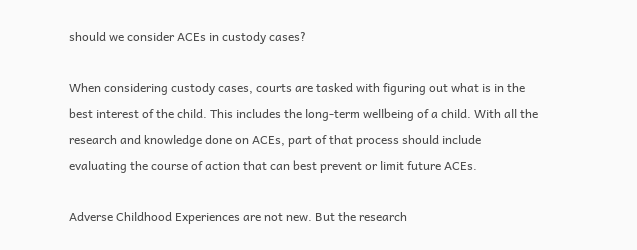should we consider ACEs in custody cases?

When considering custody cases, courts are tasked with figuring out what is in the best interest of the child. This includes the long-term wellbeing of a child. With all the research and knowledge done on ACEs, part of that process should include evaluating the course of action that can best prevent or limit future ACEs.

Adverse Childhood Experiences are not new. But the research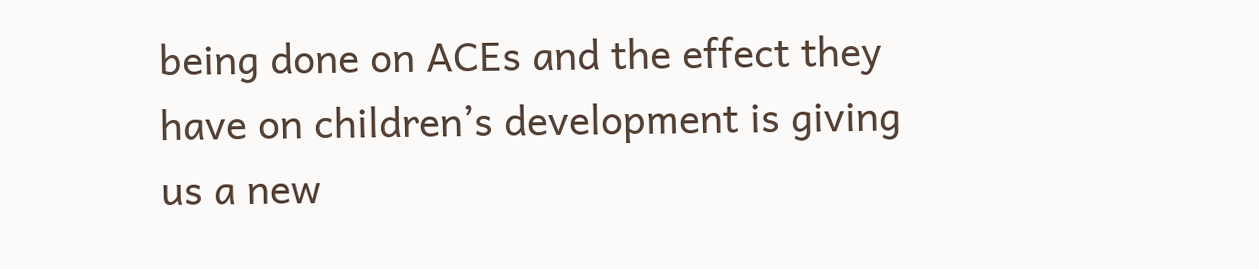being done on ACEs and the effect they have on children’s development is giving us a new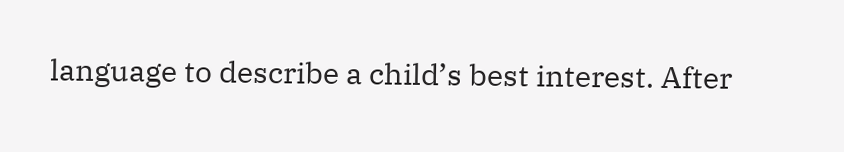language to describe a child’s best interest. After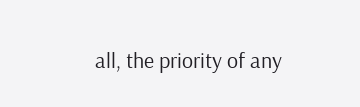all, the priority of any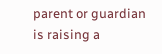parent or guardian is raising a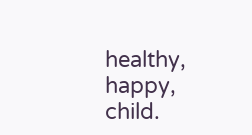healthy, happy, child.